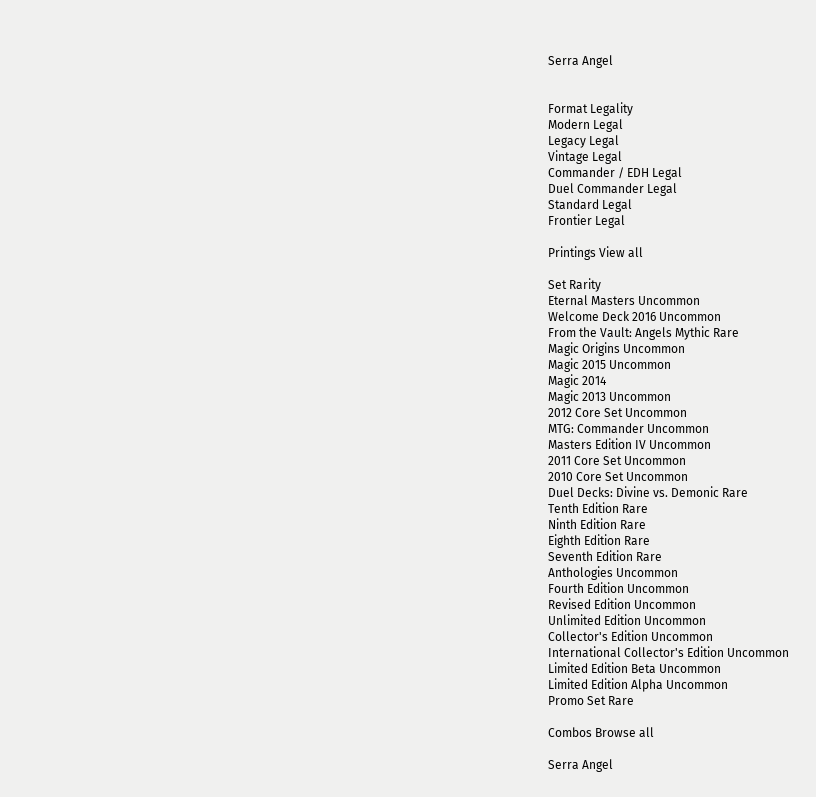Serra Angel


Format Legality
Modern Legal
Legacy Legal
Vintage Legal
Commander / EDH Legal
Duel Commander Legal
Standard Legal
Frontier Legal

Printings View all

Set Rarity
Eternal Masters Uncommon
Welcome Deck 2016 Uncommon
From the Vault: Angels Mythic Rare
Magic Origins Uncommon
Magic 2015 Uncommon
Magic 2014
Magic 2013 Uncommon
2012 Core Set Uncommon
MTG: Commander Uncommon
Masters Edition IV Uncommon
2011 Core Set Uncommon
2010 Core Set Uncommon
Duel Decks: Divine vs. Demonic Rare
Tenth Edition Rare
Ninth Edition Rare
Eighth Edition Rare
Seventh Edition Rare
Anthologies Uncommon
Fourth Edition Uncommon
Revised Edition Uncommon
Unlimited Edition Uncommon
Collector's Edition Uncommon
International Collector's Edition Uncommon
Limited Edition Beta Uncommon
Limited Edition Alpha Uncommon
Promo Set Rare

Combos Browse all

Serra Angel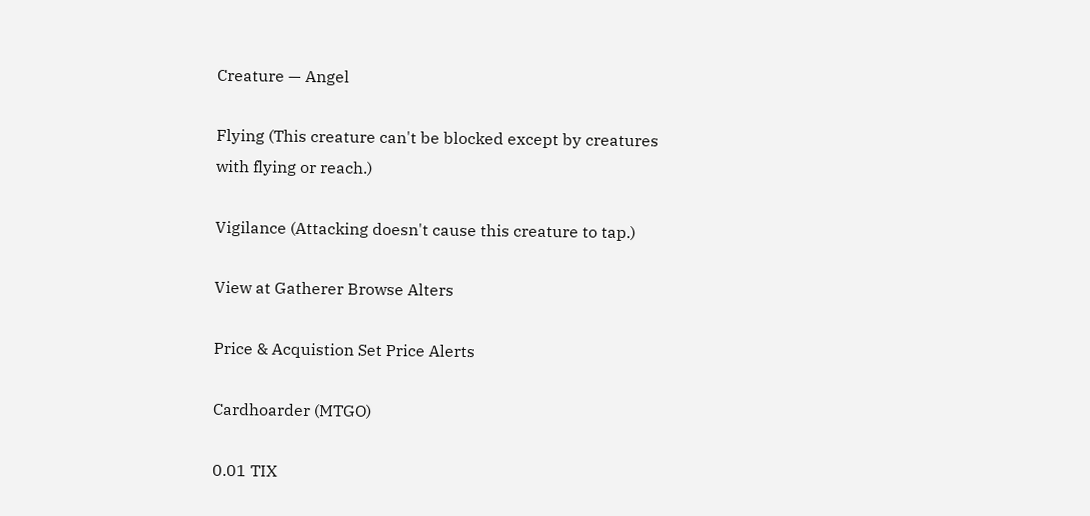Creature — Angel

Flying (This creature can't be blocked except by creatures with flying or reach.)

Vigilance (Attacking doesn't cause this creature to tap.)

View at Gatherer Browse Alters

Price & Acquistion Set Price Alerts

Cardhoarder (MTGO)

0.01 TIX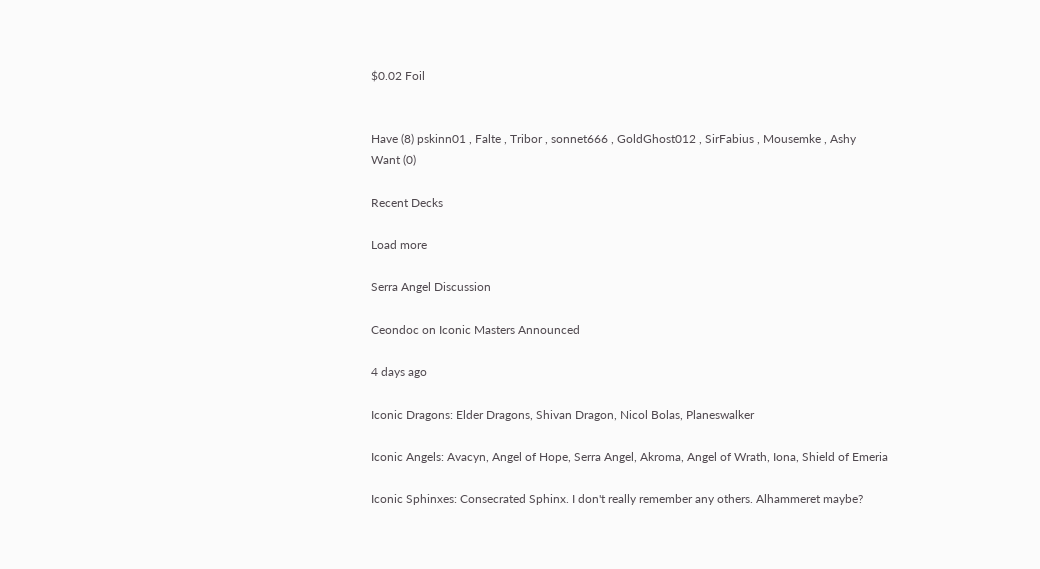$0.02 Foil


Have (8) pskinn01 , Falte , Tribor , sonnet666 , GoldGhost012 , SirFabius , Mousemke , Ashy
Want (0)

Recent Decks

Load more

Serra Angel Discussion

Ceondoc on Iconic Masters Announced

4 days ago

Iconic Dragons: Elder Dragons, Shivan Dragon, Nicol Bolas, Planeswalker

Iconic Angels: Avacyn, Angel of Hope, Serra Angel, Akroma, Angel of Wrath, Iona, Shield of Emeria

Iconic Sphinxes: Consecrated Sphinx. I don't really remember any others. Alhammeret maybe?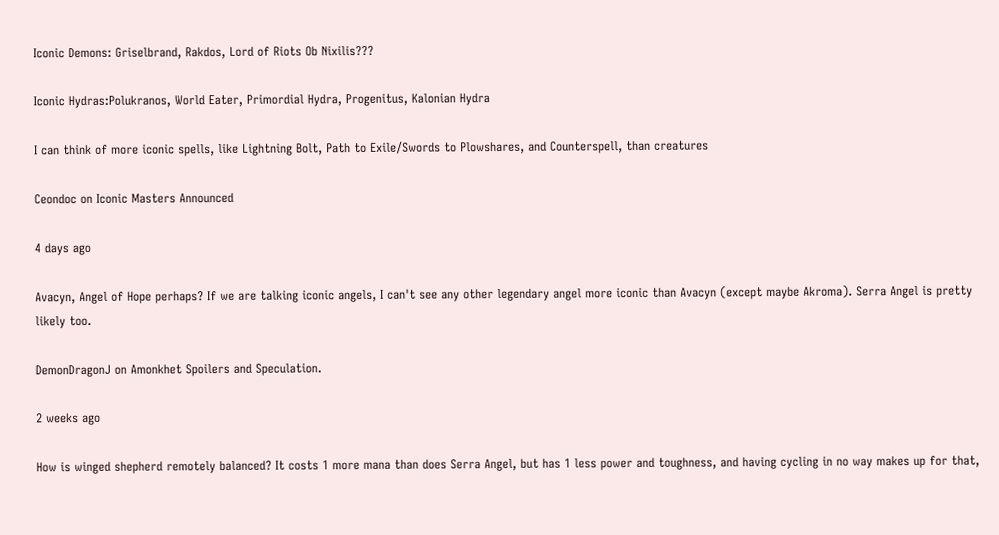Iconic Demons: Griselbrand, Rakdos, Lord of Riots Ob Nixilis???

Iconic Hydras:Polukranos, World Eater, Primordial Hydra, Progenitus, Kalonian Hydra

I can think of more iconic spells, like Lightning Bolt, Path to Exile/Swords to Plowshares, and Counterspell, than creatures

Ceondoc on Iconic Masters Announced

4 days ago

Avacyn, Angel of Hope perhaps? If we are talking iconic angels, I can't see any other legendary angel more iconic than Avacyn (except maybe Akroma). Serra Angel is pretty likely too.

DemonDragonJ on Amonkhet Spoilers and Speculation.

2 weeks ago

How is winged shepherd remotely balanced? It costs 1 more mana than does Serra Angel, but has 1 less power and toughness, and having cycling in no way makes up for that,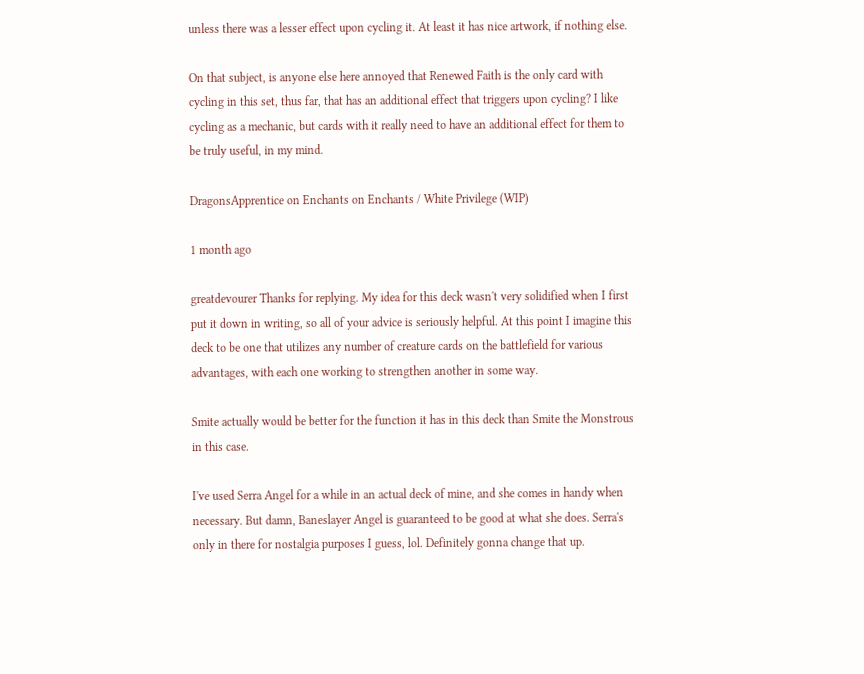unless there was a lesser effect upon cycling it. At least it has nice artwork, if nothing else.

On that subject, is anyone else here annoyed that Renewed Faith is the only card with cycling in this set, thus far, that has an additional effect that triggers upon cycling? I like cycling as a mechanic, but cards with it really need to have an additional effect for them to be truly useful, in my mind.

DragonsApprentice on Enchants on Enchants / White Privilege (WIP)

1 month ago

greatdevourer Thanks for replying. My idea for this deck wasn't very solidified when I first put it down in writing, so all of your advice is seriously helpful. At this point I imagine this deck to be one that utilizes any number of creature cards on the battlefield for various advantages, with each one working to strengthen another in some way.

Smite actually would be better for the function it has in this deck than Smite the Monstrous in this case.

I've used Serra Angel for a while in an actual deck of mine, and she comes in handy when necessary. But damn, Baneslayer Angel is guaranteed to be good at what she does. Serra's only in there for nostalgia purposes I guess, lol. Definitely gonna change that up.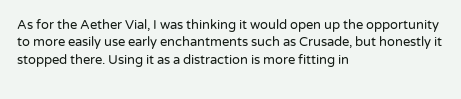As for the Aether Vial, I was thinking it would open up the opportunity to more easily use early enchantments such as Crusade, but honestly it stopped there. Using it as a distraction is more fitting in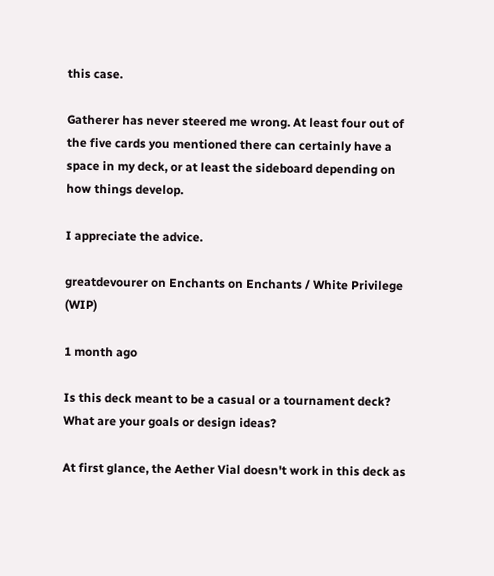this case.

Gatherer has never steered me wrong. At least four out of the five cards you mentioned there can certainly have a space in my deck, or at least the sideboard depending on how things develop.

I appreciate the advice.

greatdevourer on Enchants on Enchants / White Privilege (WIP)

1 month ago

Is this deck meant to be a casual or a tournament deck? What are your goals or design ideas?

At first glance, the Aether Vial doesn't work in this deck as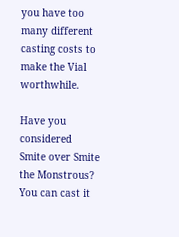you have too many different casting costs to make the Vial worthwhile.

Have you considered Smite over Smite the Monstrous? You can cast it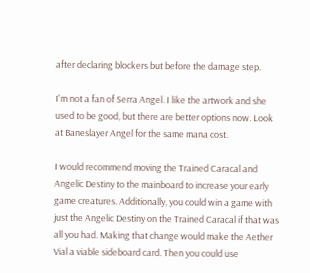after declaring blockers but before the damage step.

I'm not a fan of Serra Angel. I like the artwork and she used to be good, but there are better options now. Look at Baneslayer Angel for the same mana cost.

I would recommend moving the Trained Caracal and Angelic Destiny to the mainboard to increase your early game creatures. Additionally, you could win a game with just the Angelic Destiny on the Trained Caracal if that was all you had. Making that change would make the Aether Vial a viable sideboard card. Then you could use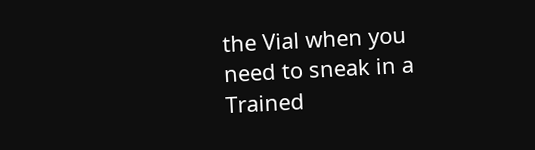the Vial when you need to sneak in a Trained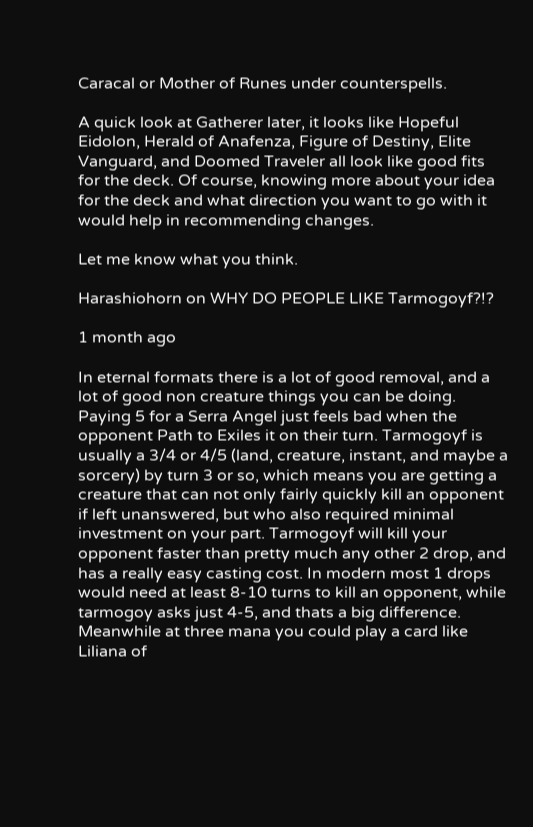Caracal or Mother of Runes under counterspells.

A quick look at Gatherer later, it looks like Hopeful Eidolon, Herald of Anafenza, Figure of Destiny, Elite Vanguard, and Doomed Traveler all look like good fits for the deck. Of course, knowing more about your idea for the deck and what direction you want to go with it would help in recommending changes.

Let me know what you think.

Harashiohorn on WHY DO PEOPLE LIKE Tarmogoyf?!?

1 month ago

In eternal formats there is a lot of good removal, and a lot of good non creature things you can be doing. Paying 5 for a Serra Angel just feels bad when the opponent Path to Exiles it on their turn. Tarmogoyf is usually a 3/4 or 4/5 (land, creature, instant, and maybe a sorcery) by turn 3 or so, which means you are getting a creature that can not only fairly quickly kill an opponent if left unanswered, but who also required minimal investment on your part. Tarmogoyf will kill your opponent faster than pretty much any other 2 drop, and has a really easy casting cost. In modern most 1 drops would need at least 8-10 turns to kill an opponent, while tarmogoy asks just 4-5, and thats a big difference. Meanwhile at three mana you could play a card like Liliana of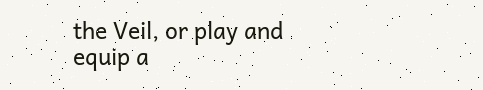the Veil, or play and equip a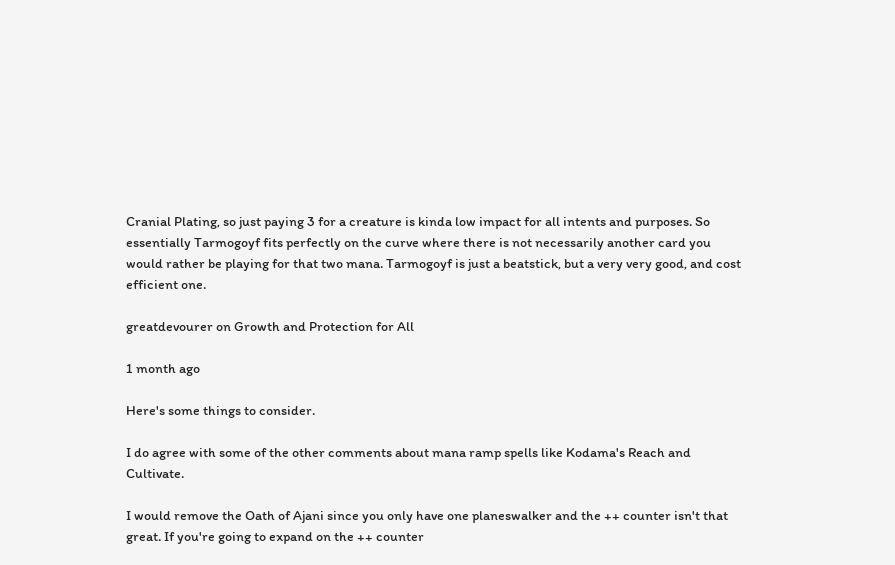Cranial Plating, so just paying 3 for a creature is kinda low impact for all intents and purposes. So essentially Tarmogoyf fits perfectly on the curve where there is not necessarily another card you would rather be playing for that two mana. Tarmogoyf is just a beatstick, but a very very good, and cost efficient one.

greatdevourer on Growth and Protection for All

1 month ago

Here's some things to consider.

I do agree with some of the other comments about mana ramp spells like Kodama's Reach and Cultivate.

I would remove the Oath of Ajani since you only have one planeswalker and the ++ counter isn't that great. If you're going to expand on the ++ counter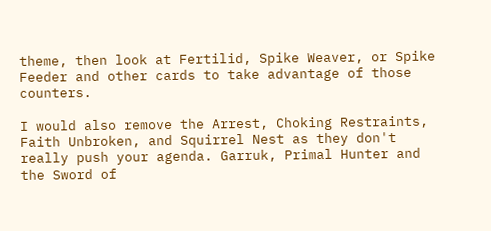theme, then look at Fertilid, Spike Weaver, or Spike Feeder and other cards to take advantage of those counters.

I would also remove the Arrest, Choking Restraints, Faith Unbroken, and Squirrel Nest as they don't really push your agenda. Garruk, Primal Hunter and the Sword of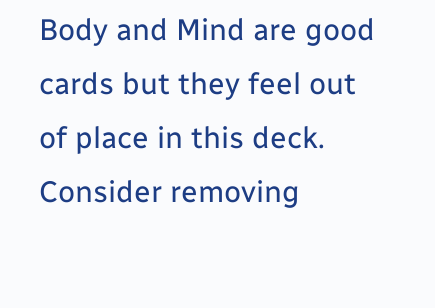Body and Mind are good cards but they feel out of place in this deck. Consider removing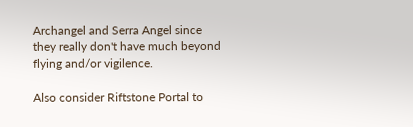Archangel and Serra Angel since they really don't have much beyond flying and/or vigilence.

Also consider Riftstone Portal to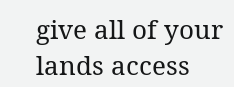give all of your lands access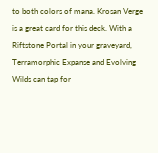to both colors of mana. Krosan Verge is a great card for this deck. With a Riftstone Portal in your graveyard, Terramorphic Expanse and Evolving Wilds can tap for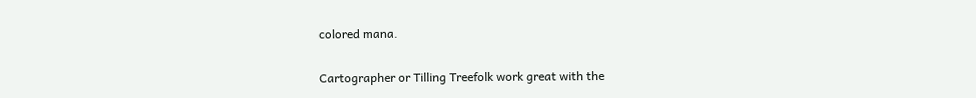colored mana.

Cartographer or Tilling Treefolk work great with the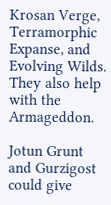Krosan Verge, Terramorphic Expanse, and Evolving Wilds. They also help with the Armageddon.

Jotun Grunt and Gurzigost could give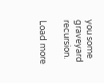you some graveyard recursion.

Load more